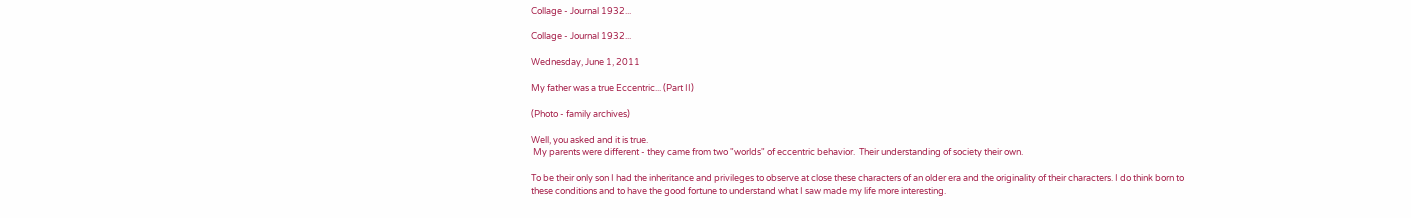Collage - Journal 1932...

Collage - Journal 1932...

Wednesday, June 1, 2011

My father was a true Eccentric... (Part II)

(Photo - family archives)

Well, you asked and it is true.
 My parents were different - they came from two "worlds" of eccentric behavior.  Their understanding of society their own.

To be their only son I had the inheritance and privileges to observe at close these characters of an older era and the originality of their characters. I do think born to these conditions and to have the good fortune to understand what I saw made my life more interesting.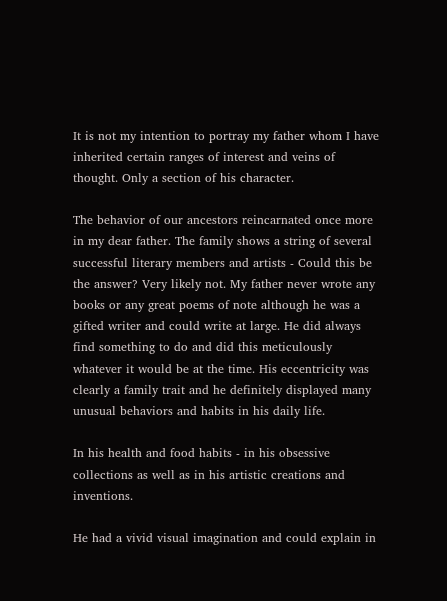It is not my intention to portray my father whom I have inherited certain ranges of interest and veins of thought. Only a section of his character.

The behavior of our ancestors reincarnated once more in my dear father. The family shows a string of several successful literary members and artists - Could this be the answer? Very likely not. My father never wrote any books or any great poems of note although he was a gifted writer and could write at large. He did always find something to do and did this meticulously whatever it would be at the time. His eccentricity was clearly a family trait and he definitely displayed many unusual behaviors and habits in his daily life.

In his health and food habits - in his obsessive collections as well as in his artistic creations and inventions.

He had a vivid visual imagination and could explain in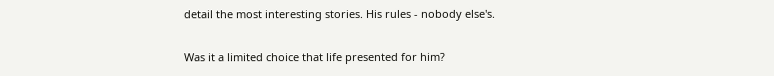detail the most interesting stories. His rules - nobody else's.

Was it a limited choice that life presented for him?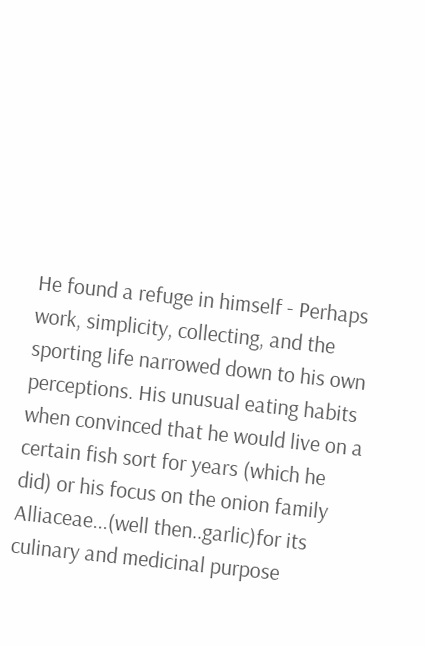He found a refuge in himself - Perhaps work, simplicity, collecting, and the sporting life narrowed down to his own perceptions. His unusual eating habits when convinced that he would live on a certain fish sort for years (which he did) or his focus on the onion family Alliaceae...(well then..garlic)for its culinary and medicinal purpose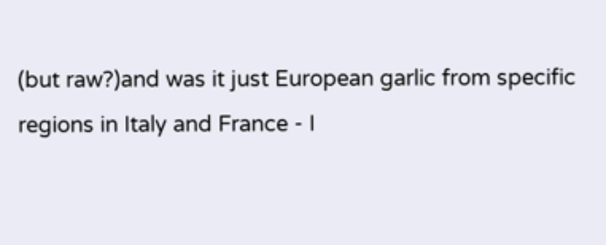(but raw?)and was it just European garlic from specific regions in Italy and France - I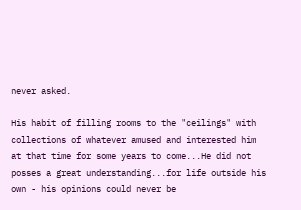never asked.

His habit of filling rooms to the "ceilings" with collections of whatever amused and interested him at that time for some years to come...He did not posses a great understanding...for life outside his own - his opinions could never be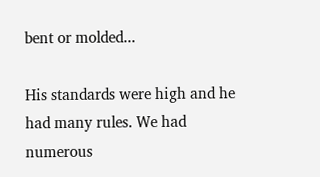bent or molded...

His standards were high and he had many rules. We had numerous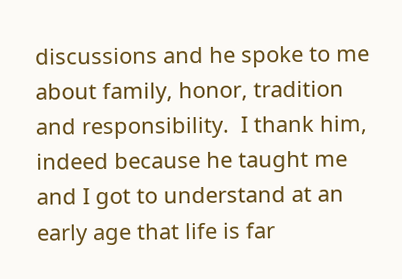discussions and he spoke to me about family, honor, tradition and responsibility.  I thank him, indeed because he taught me and I got to understand at an early age that life is far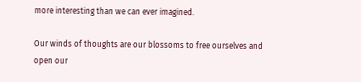more interesting than we can ever imagined.

Our winds of thoughts are our blossoms to free ourselves and open our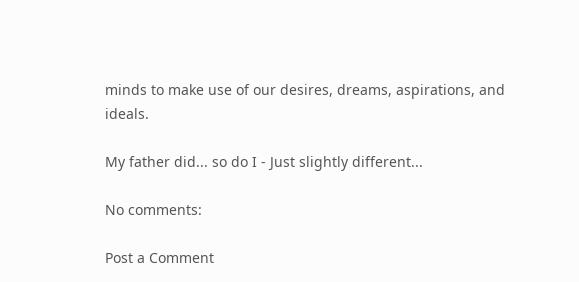minds to make use of our desires, dreams, aspirations, and ideals.

My father did... so do I - Just slightly different...

No comments:

Post a Comment